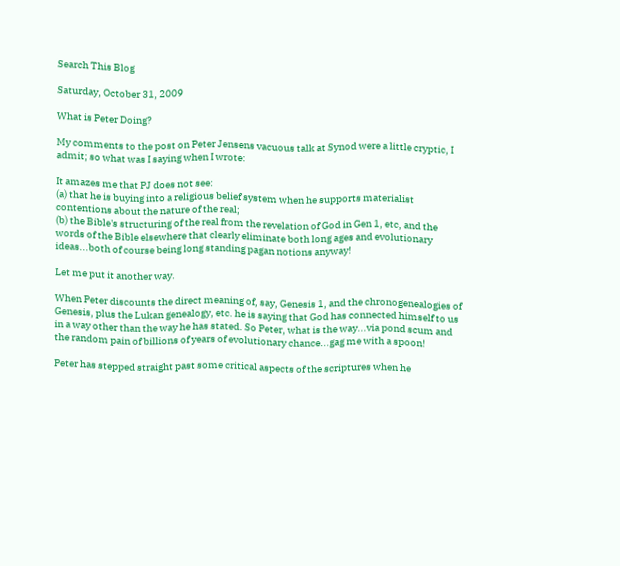Search This Blog

Saturday, October 31, 2009

What is Peter Doing?

My comments to the post on Peter Jensens vacuous talk at Synod were a little cryptic, I admit; so what was I saying when I wrote:

It amazes me that PJ does not see:
(a) that he is buying into a religious belief system when he supports materialist contentions about the nature of the real;
(b) the Bible's structuring of the real from the revelation of God in Gen 1, etc, and the words of the Bible elsewhere that clearly eliminate both long ages and evolutionary ideas...both of course being long standing pagan notions anyway!

Let me put it another way.

When Peter discounts the direct meaning of, say, Genesis 1, and the chronogenealogies of Genesis, plus the Lukan genealogy, etc. he is saying that God has connected himself to us in a way other than the way he has stated. So Peter, what is the way...via pond scum and the random pain of billions of years of evolutionary chance...gag me with a spoon!

Peter has stepped straight past some critical aspects of the scriptures when he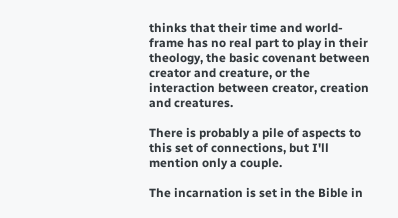thinks that their time and world-frame has no real part to play in their theology, the basic covenant between creator and creature, or the interaction between creator, creation and creatures.

There is probably a pile of aspects to this set of connections, but I'll mention only a couple.

The incarnation is set in the Bible in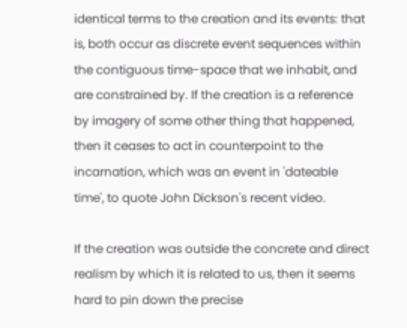identical terms to the creation and its events: that is, both occur as discrete event sequences within the contiguous time-space that we inhabit, and are constrained by. If the creation is a reference by imagery of some other thing that happened, then it ceases to act in counterpoint to the incarnation, which was an event in 'dateable time', to quote John Dickson's recent video.

If the creation was outside the concrete and direct realism by which it is related to us, then it seems hard to pin down the precise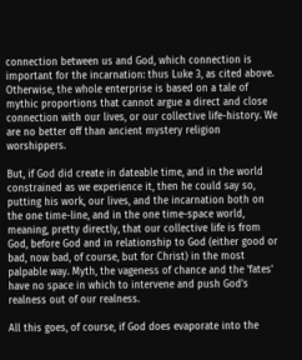connection between us and God, which connection is important for the incarnation: thus Luke 3, as cited above. Otherwise, the whole enterprise is based on a tale of mythic proportions that cannot argue a direct and close connection with our lives, or our collective life-history. We are no better off than ancient mystery religion worshippers.

But, if God did create in dateable time, and in the world constrained as we experience it, then he could say so, putting his work, our lives, and the incarnation both on the one time-line, and in the one time-space world, meaning, pretty directly, that our collective life is from God, before God and in relationship to God (either good or bad, now bad, of course, but for Christ) in the most palpable way. Myth, the vageness of chance and the 'fates' have no space in which to intervene and push God's realness out of our realness.

All this goes, of course, if God does evaporate into the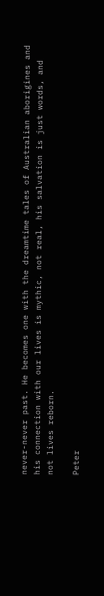never-never past. He becomes one with the dreamtime tales of Australian aborigines and his connection with our lives is mythic, not real, his salvation is just words, and not lives reborn.

Peter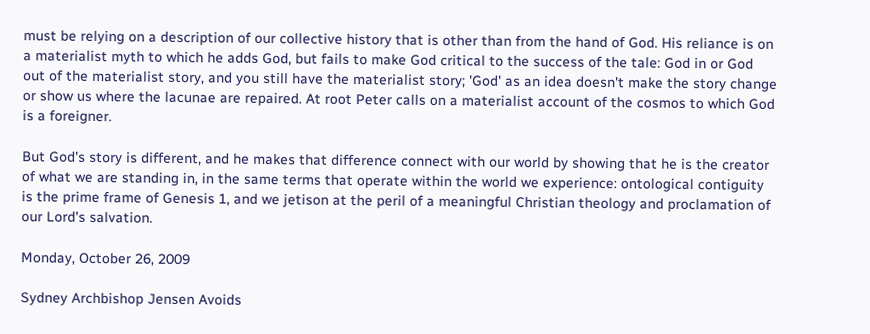must be relying on a description of our collective history that is other than from the hand of God. His reliance is on a materialist myth to which he adds God, but fails to make God critical to the success of the tale: God in or God out of the materialist story, and you still have the materialist story; 'God' as an idea doesn't make the story change or show us where the lacunae are repaired. At root Peter calls on a materialist account of the cosmos to which God is a foreigner.

But God's story is different, and he makes that difference connect with our world by showing that he is the creator of what we are standing in, in the same terms that operate within the world we experience: ontological contiguity is the prime frame of Genesis 1, and we jetison at the peril of a meaningful Christian theology and proclamation of our Lord's salvation.

Monday, October 26, 2009

Sydney Archbishop Jensen Avoids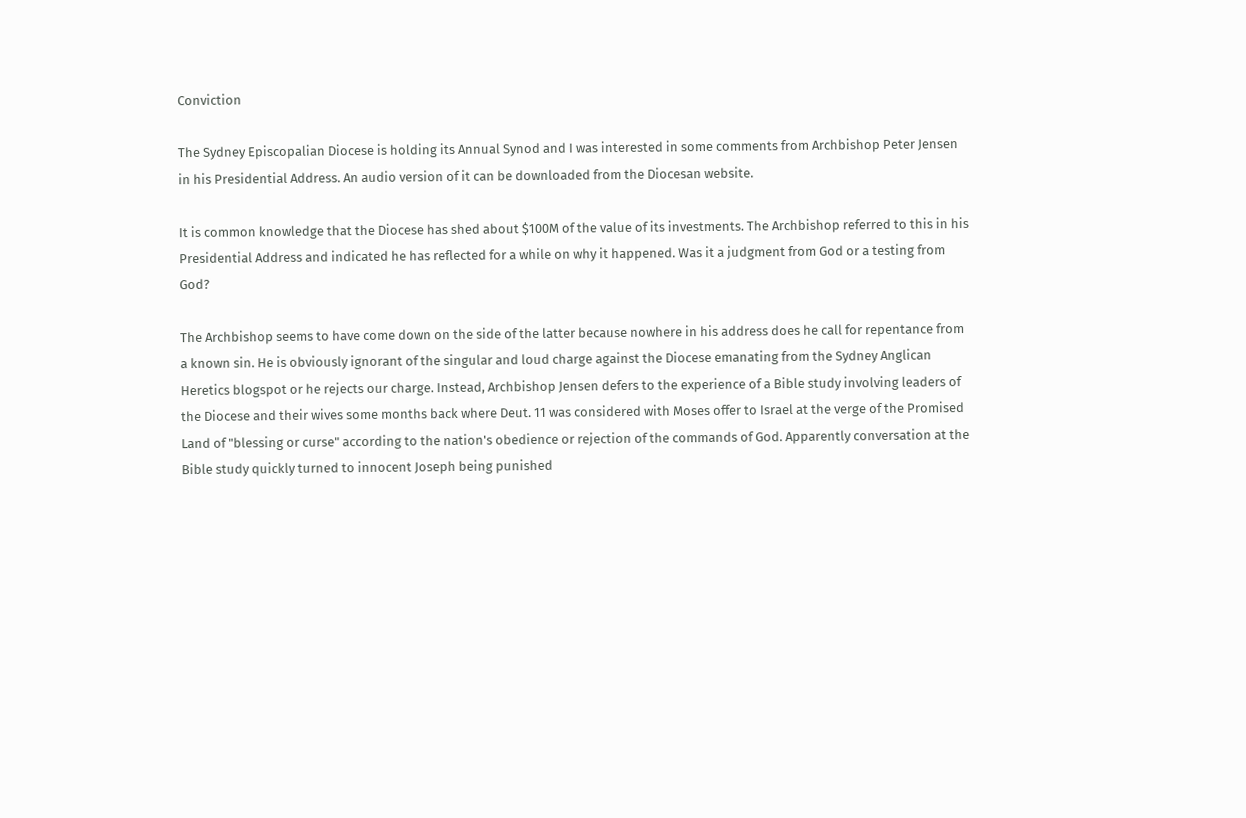Conviction

The Sydney Episcopalian Diocese is holding its Annual Synod and I was interested in some comments from Archbishop Peter Jensen in his Presidential Address. An audio version of it can be downloaded from the Diocesan website.

It is common knowledge that the Diocese has shed about $100M of the value of its investments. The Archbishop referred to this in his Presidential Address and indicated he has reflected for a while on why it happened. Was it a judgment from God or a testing from God?

The Archbishop seems to have come down on the side of the latter because nowhere in his address does he call for repentance from a known sin. He is obviously ignorant of the singular and loud charge against the Diocese emanating from the Sydney Anglican Heretics blogspot or he rejects our charge. Instead, Archbishop Jensen defers to the experience of a Bible study involving leaders of the Diocese and their wives some months back where Deut. 11 was considered with Moses offer to Israel at the verge of the Promised Land of "blessing or curse" according to the nation's obedience or rejection of the commands of God. Apparently conversation at the Bible study quickly turned to innocent Joseph being punished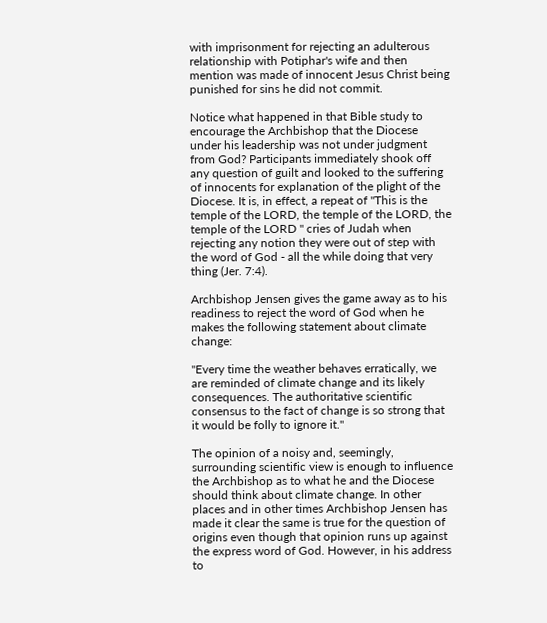with imprisonment for rejecting an adulterous relationship with Potiphar's wife and then mention was made of innocent Jesus Christ being punished for sins he did not commit.

Notice what happened in that Bible study to encourage the Archbishop that the Diocese under his leadership was not under judgment from God? Participants immediately shook off any question of guilt and looked to the suffering of innocents for explanation of the plight of the Diocese. It is, in effect, a repeat of "This is the temple of the LORD, the temple of the LORD, the temple of the LORD " cries of Judah when rejecting any notion they were out of step with the word of God - all the while doing that very thing (Jer. 7:4).

Archbishop Jensen gives the game away as to his readiness to reject the word of God when he makes the following statement about climate change:

"Every time the weather behaves erratically, we are reminded of climate change and its likely consequences. The authoritative scientific consensus to the fact of change is so strong that it would be folly to ignore it."

The opinion of a noisy and, seemingly, surrounding scientific view is enough to influence the Archbishop as to what he and the Diocese should think about climate change. In other places and in other times Archbishop Jensen has made it clear the same is true for the question of origins even though that opinion runs up against the express word of God. However, in his address to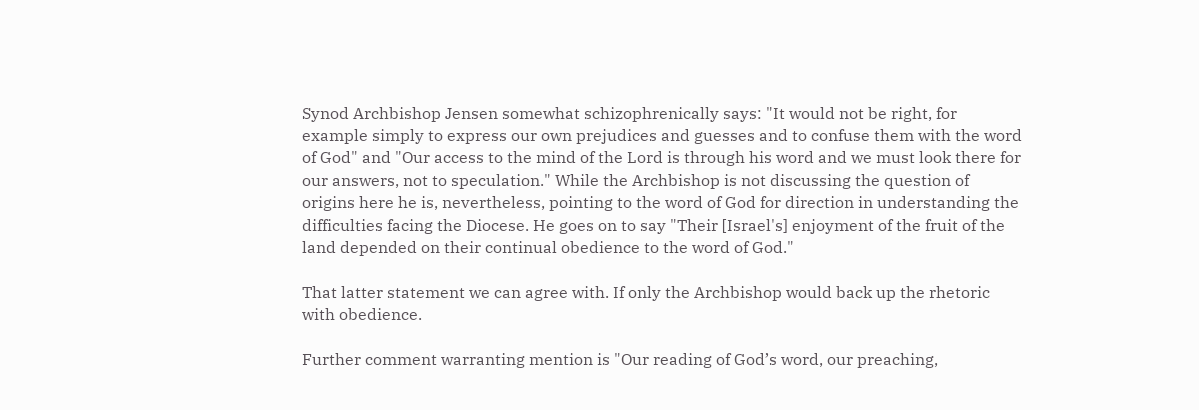Synod Archbishop Jensen somewhat schizophrenically says: "It would not be right, for example simply to express our own prejudices and guesses and to confuse them with the word of God" and "Our access to the mind of the Lord is through his word and we must look there for our answers, not to speculation." While the Archbishop is not discussing the question of origins here he is, nevertheless, pointing to the word of God for direction in understanding the difficulties facing the Diocese. He goes on to say "Their [Israel's] enjoyment of the fruit of the land depended on their continual obedience to the word of God."

That latter statement we can agree with. If only the Archbishop would back up the rhetoric with obedience.

Further comment warranting mention is "Our reading of God’s word, our preaching,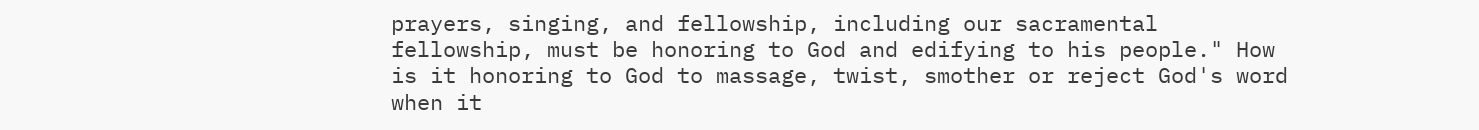prayers, singing, and fellowship, including our sacramental fellowship, must be honoring to God and edifying to his people." How is it honoring to God to massage, twist, smother or reject God's word when it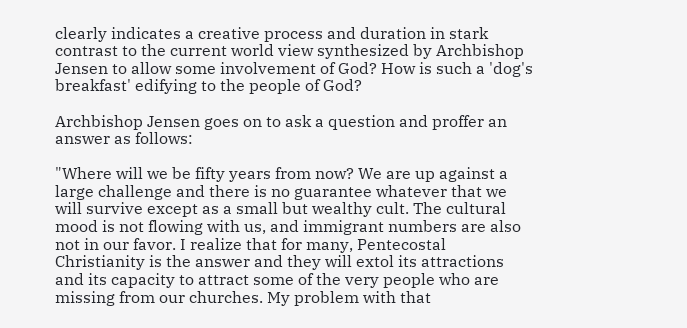clearly indicates a creative process and duration in stark contrast to the current world view synthesized by Archbishop Jensen to allow some involvement of God? How is such a 'dog's breakfast' edifying to the people of God?

Archbishop Jensen goes on to ask a question and proffer an answer as follows:

"Where will we be fifty years from now? We are up against a large challenge and there is no guarantee whatever that we will survive except as a small but wealthy cult. The cultural mood is not flowing with us, and immigrant numbers are also not in our favor. I realize that for many, Pentecostal Christianity is the answer and they will extol its attractions and its capacity to attract some of the very people who are missing from our churches. My problem with that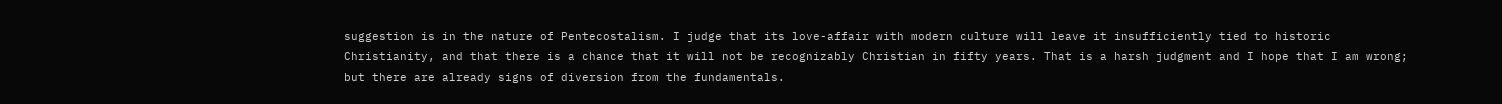suggestion is in the nature of Pentecostalism. I judge that its love-affair with modern culture will leave it insufficiently tied to historic Christianity, and that there is a chance that it will not be recognizably Christian in fifty years. That is a harsh judgment and I hope that I am wrong; but there are already signs of diversion from the fundamentals.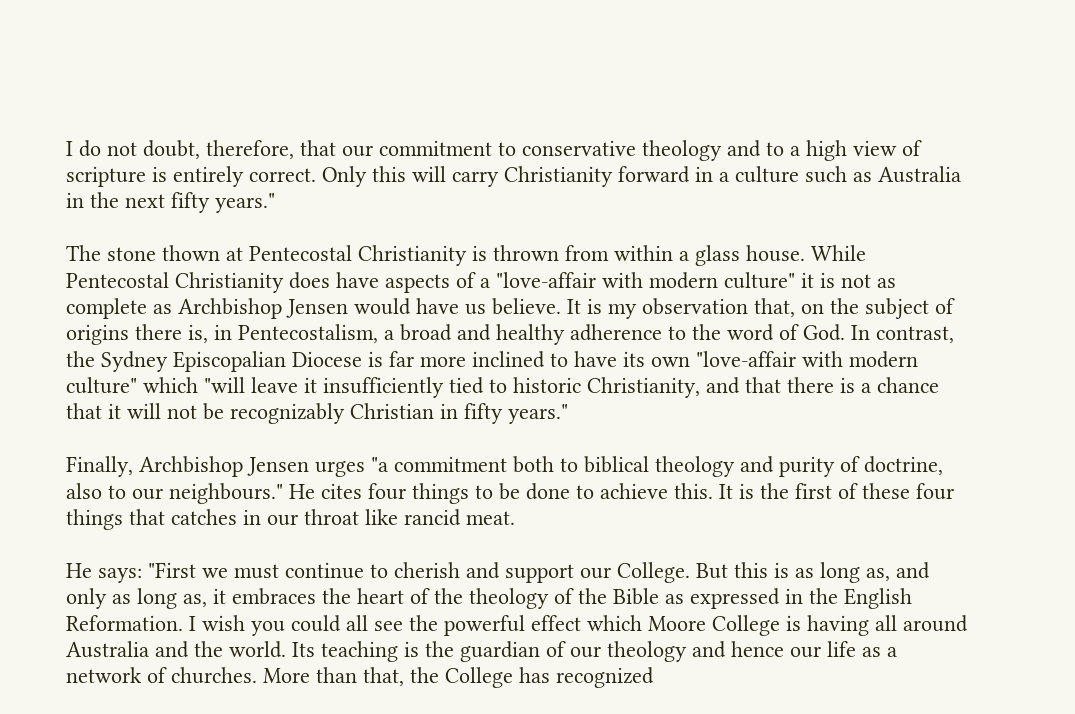I do not doubt, therefore, that our commitment to conservative theology and to a high view of scripture is entirely correct. Only this will carry Christianity forward in a culture such as Australia in the next fifty years."

The stone thown at Pentecostal Christianity is thrown from within a glass house. While Pentecostal Christianity does have aspects of a "love-affair with modern culture" it is not as complete as Archbishop Jensen would have us believe. It is my observation that, on the subject of origins there is, in Pentecostalism, a broad and healthy adherence to the word of God. In contrast, the Sydney Episcopalian Diocese is far more inclined to have its own "love-affair with modern culture" which "will leave it insufficiently tied to historic Christianity, and that there is a chance that it will not be recognizably Christian in fifty years."

Finally, Archbishop Jensen urges "a commitment both to biblical theology and purity of doctrine, also to our neighbours." He cites four things to be done to achieve this. It is the first of these four things that catches in our throat like rancid meat.

He says: "First we must continue to cherish and support our College. But this is as long as, and only as long as, it embraces the heart of the theology of the Bible as expressed in the English Reformation. I wish you could all see the powerful effect which Moore College is having all around Australia and the world. Its teaching is the guardian of our theology and hence our life as a network of churches. More than that, the College has recognized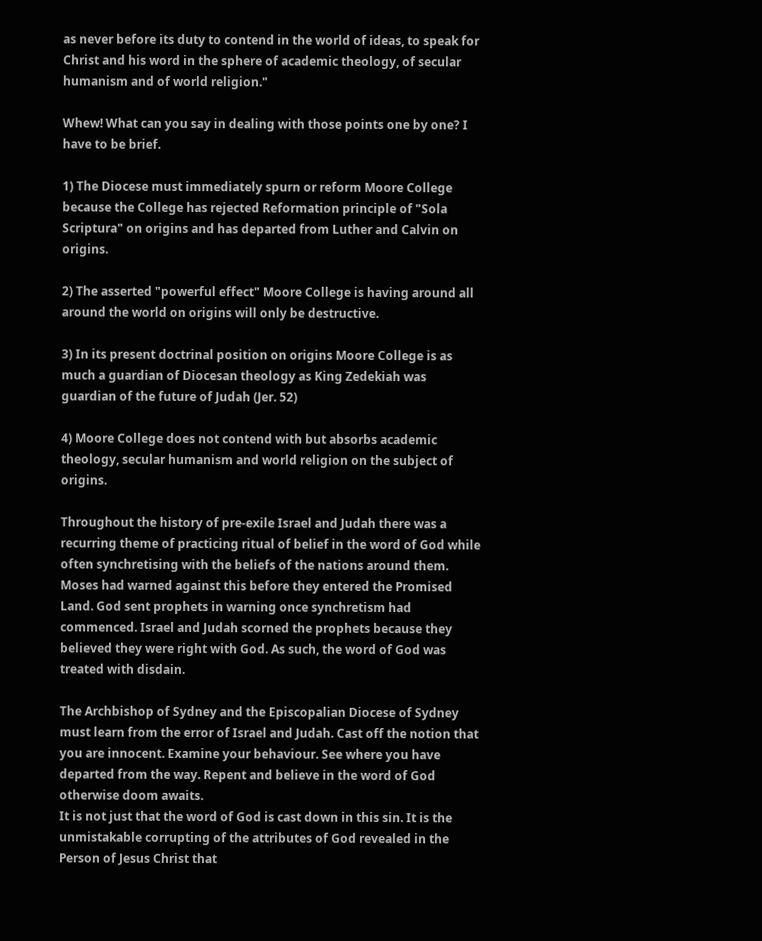as never before its duty to contend in the world of ideas, to speak for Christ and his word in the sphere of academic theology, of secular humanism and of world religion."

Whew! What can you say in dealing with those points one by one? I have to be brief.

1) The Diocese must immediately spurn or reform Moore College because the College has rejected Reformation principle of "Sola Scriptura" on origins and has departed from Luther and Calvin on origins.

2) The asserted "powerful effect" Moore College is having around all around the world on origins will only be destructive.

3) In its present doctrinal position on origins Moore College is as much a guardian of Diocesan theology as King Zedekiah was guardian of the future of Judah (Jer. 52)

4) Moore College does not contend with but absorbs academic theology, secular humanism and world religion on the subject of origins.

Throughout the history of pre-exile Israel and Judah there was a recurring theme of practicing ritual of belief in the word of God while often synchretising with the beliefs of the nations around them. Moses had warned against this before they entered the Promised Land. God sent prophets in warning once synchretism had commenced. Israel and Judah scorned the prophets because they believed they were right with God. As such, the word of God was treated with disdain.

The Archbishop of Sydney and the Episcopalian Diocese of Sydney must learn from the error of Israel and Judah. Cast off the notion that you are innocent. Examine your behaviour. See where you have departed from the way. Repent and believe in the word of God otherwise doom awaits.
It is not just that the word of God is cast down in this sin. It is the unmistakable corrupting of the attributes of God revealed in the Person of Jesus Christ that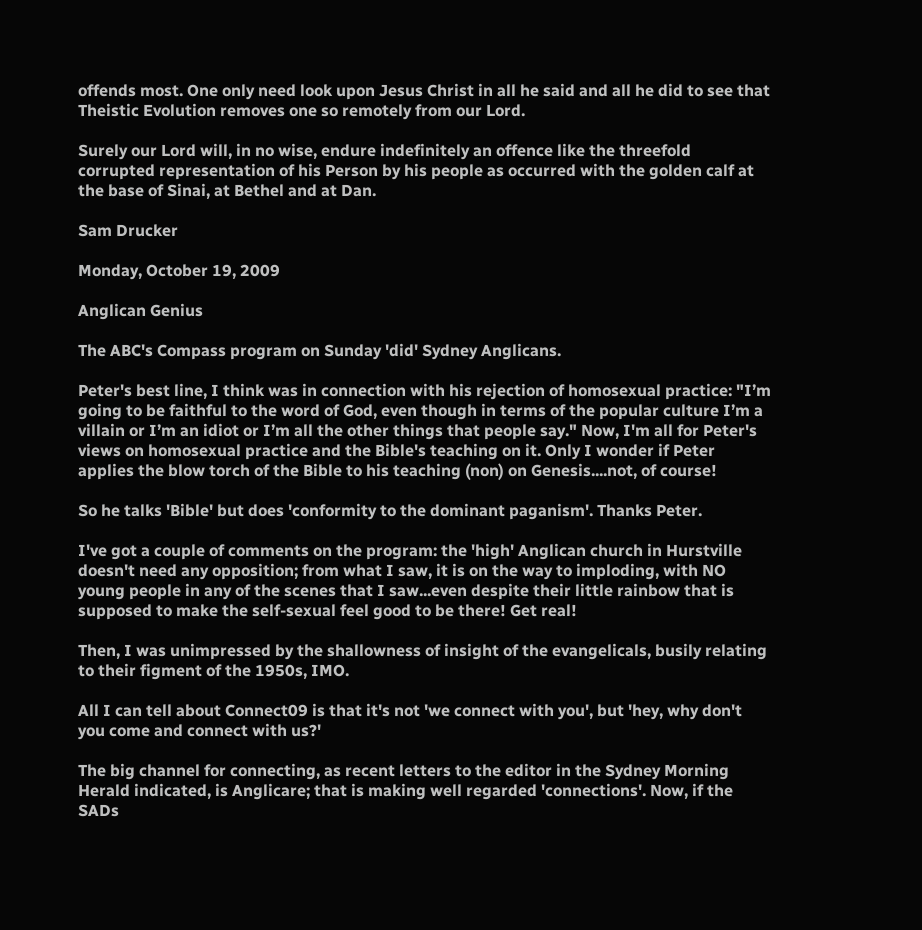offends most. One only need look upon Jesus Christ in all he said and all he did to see that Theistic Evolution removes one so remotely from our Lord.

Surely our Lord will, in no wise, endure indefinitely an offence like the threefold corrupted representation of his Person by his people as occurred with the golden calf at the base of Sinai, at Bethel and at Dan.

Sam Drucker

Monday, October 19, 2009

Anglican Genius

The ABC's Compass program on Sunday 'did' Sydney Anglicans.

Peter's best line, I think was in connection with his rejection of homosexual practice: "I’m going to be faithful to the word of God, even though in terms of the popular culture I’m a villain or I’m an idiot or I’m all the other things that people say." Now, I'm all for Peter's views on homosexual practice and the Bible's teaching on it. Only I wonder if Peter applies the blow torch of the Bible to his teaching (non) on Genesis....not, of course!

So he talks 'Bible' but does 'conformity to the dominant paganism'. Thanks Peter.

I've got a couple of comments on the program: the 'high' Anglican church in Hurstville doesn't need any opposition; from what I saw, it is on the way to imploding, with NO young people in any of the scenes that I saw...even despite their little rainbow that is supposed to make the self-sexual feel good to be there! Get real!

Then, I was unimpressed by the shallowness of insight of the evangelicals, busily relating to their figment of the 1950s, IMO.

All I can tell about Connect09 is that it's not 'we connect with you', but 'hey, why don't you come and connect with us?'

The big channel for connecting, as recent letters to the editor in the Sydney Morning Herald indicated, is Anglicare; that is making well regarded 'connections'. Now, if the SADs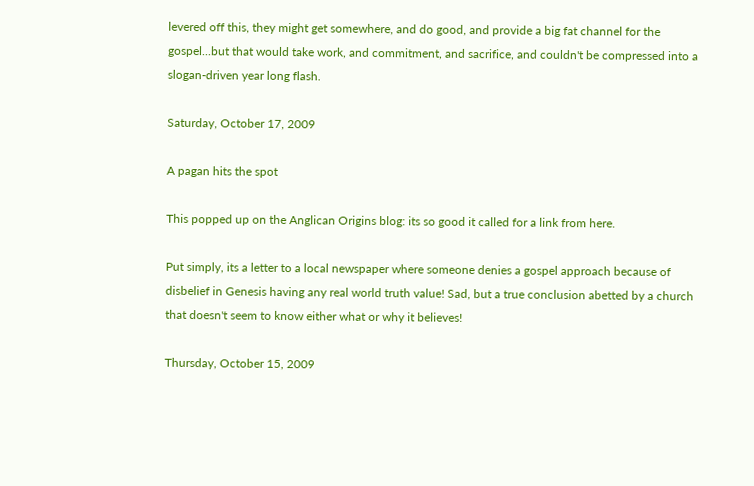levered off this, they might get somewhere, and do good, and provide a big fat channel for the gospel...but that would take work, and commitment, and sacrifice, and couldn't be compressed into a slogan-driven year long flash.

Saturday, October 17, 2009

A pagan hits the spot

This popped up on the Anglican Origins blog: its so good it called for a link from here.

Put simply, its a letter to a local newspaper where someone denies a gospel approach because of disbelief in Genesis having any real world truth value! Sad, but a true conclusion abetted by a church that doesn't seem to know either what or why it believes!

Thursday, October 15, 2009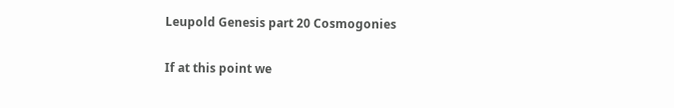Leupold Genesis part 20 Cosmogonies

If at this point we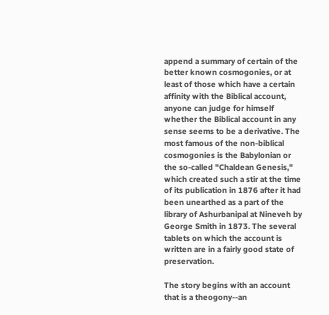append a summary of certain of the better known cosmogonies, or at least of those which have a certain affinity with the Biblical account, anyone can judge for himself whether the Biblical account in any sense seems to be a derivative. The most famous of the non-biblical cosmogonies is the Babylonian or the so-called "Chaldean Genesis," which created such a stir at the time of its publication in 1876 after it had been unearthed as a part of the library of Ashurbanipal at Nineveh by George Smith in 1873. The several tablets on which the account is written are in a fairly good state of preservation.

The story begins with an account that is a theogony--an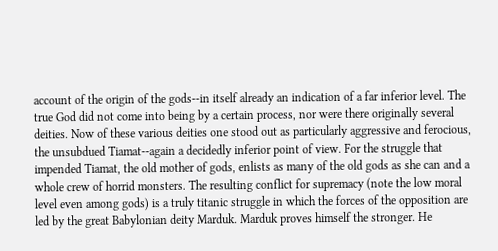account of the origin of the gods--in itself already an indication of a far inferior level. The true God did not come into being by a certain process, nor were there originally several deities. Now of these various deities one stood out as particularly aggressive and ferocious, the unsubdued Tiamat--again a decidedly inferior point of view. For the struggle that impended Tiamat, the old mother of gods, enlists as many of the old gods as she can and a whole crew of horrid monsters. The resulting conflict for supremacy (note the low moral level even among gods) is a truly titanic struggle in which the forces of the opposition are led by the great Babylonian deity Marduk. Marduk proves himself the stronger. He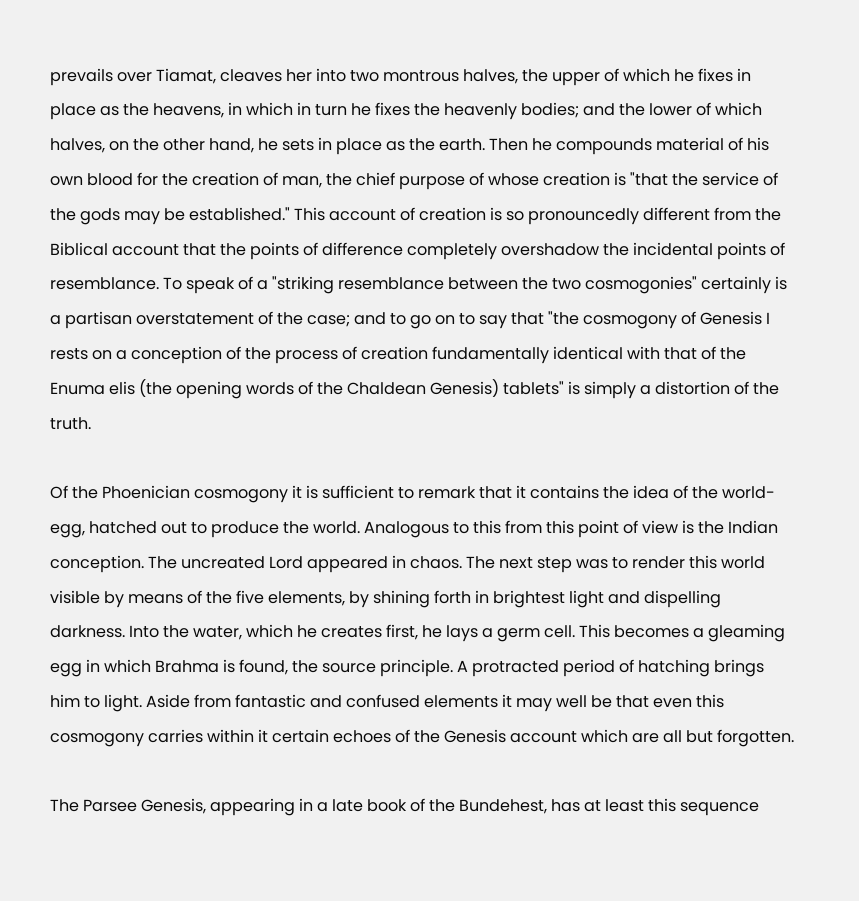prevails over Tiamat, cleaves her into two montrous halves, the upper of which he fixes in place as the heavens, in which in turn he fixes the heavenly bodies; and the lower of which halves, on the other hand, he sets in place as the earth. Then he compounds material of his own blood for the creation of man, the chief purpose of whose creation is "that the service of the gods may be established." This account of creation is so pronouncedly different from the Biblical account that the points of difference completely overshadow the incidental points of resemblance. To speak of a "striking resemblance between the two cosmogonies" certainly is a partisan overstatement of the case; and to go on to say that "the cosmogony of Genesis I rests on a conception of the process of creation fundamentally identical with that of the Enuma elis (the opening words of the Chaldean Genesis) tablets" is simply a distortion of the truth.

Of the Phoenician cosmogony it is sufficient to remark that it contains the idea of the world-egg, hatched out to produce the world. Analogous to this from this point of view is the Indian conception. The uncreated Lord appeared in chaos. The next step was to render this world visible by means of the five elements, by shining forth in brightest light and dispelling darkness. Into the water, which he creates first, he lays a germ cell. This becomes a gleaming egg in which Brahma is found, the source principle. A protracted period of hatching brings him to light. Aside from fantastic and confused elements it may well be that even this cosmogony carries within it certain echoes of the Genesis account which are all but forgotten.

The Parsee Genesis, appearing in a late book of the Bundehest, has at least this sequence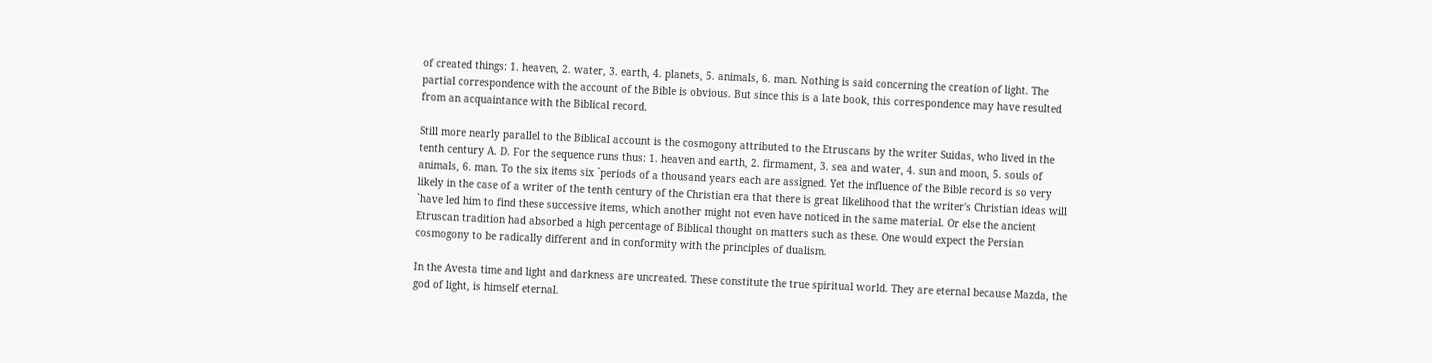of created things: 1. heaven, 2. water, 3. earth, 4. planets, 5. animals, 6. man. Nothing is said concerning the creation of light. The partial correspondence with the account of the Bible is obvious. But since this is a late book, this correspondence may have resulted from an acquaintance with the Biblical record.

Still more nearly parallel to the Biblical account is the cosmogony attributed to the Etruscans by the writer Suidas, who lived in the tenth century A. D. For the sequence runs thus: 1. heaven and earth, 2. firmament, 3. sea and water, 4. sun and moon, 5. souls of animals, 6. man. To the six items six `periods of a thousand years each are assigned. Yet the influence of the Bible record is so very likely in the case of a writer of the tenth century of the Christian era that there is great likelihood that the writer's Christian ideas will `have led him to find these successive items, which another might not even have noticed in the same material. Or else the ancient Etruscan tradition had absorbed a high percentage of Biblical thought on matters such as these. One would expect the Persian cosmogony to be radically different and in conformity with the principles of dualism.

In the Avesta time and light and darkness are uncreated. These constitute the true spiritual world. They are eternal because Mazda, the god of light, is himself eternal.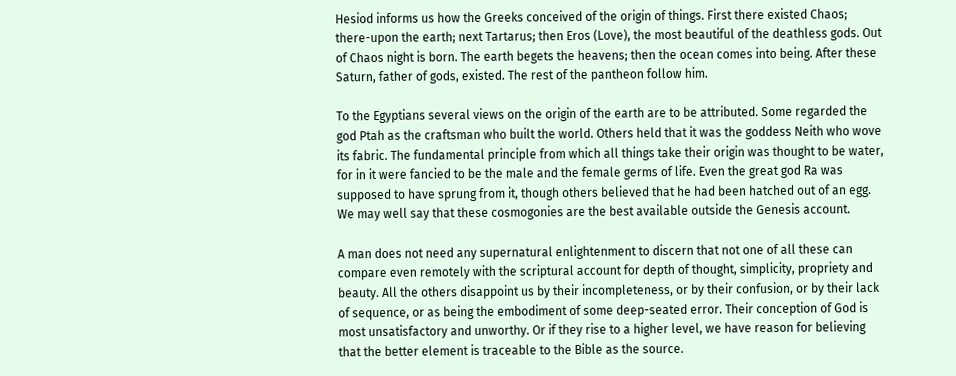Hesiod informs us how the Greeks conceived of the origin of things. First there existed Chaos; there-upon the earth; next Tartarus; then Eros (Love), the most beautiful of the deathless gods. Out of Chaos night is born. The earth begets the heavens; then the ocean comes into being. After these Saturn, father of gods, existed. The rest of the pantheon follow him.

To the Egyptians several views on the origin of the earth are to be attributed. Some regarded the god Ptah as the craftsman who built the world. Others held that it was the goddess Neith who wove its fabric. The fundamental principle from which all things take their origin was thought to be water, for in it were fancied to be the male and the female germs of life. Even the great god Ra was supposed to have sprung from it, though others believed that he had been hatched out of an egg. We may well say that these cosmogonies are the best available outside the Genesis account.

A man does not need any supernatural enlightenment to discern that not one of all these can compare even remotely with the scriptural account for depth of thought, simplicity, propriety and beauty. All the others disappoint us by their incompleteness, or by their confusion, or by their lack of sequence, or as being the embodiment of some deep-seated error. Their conception of God is most unsatisfactory and unworthy. Or if they rise to a higher level, we have reason for believing that the better element is traceable to the Bible as the source.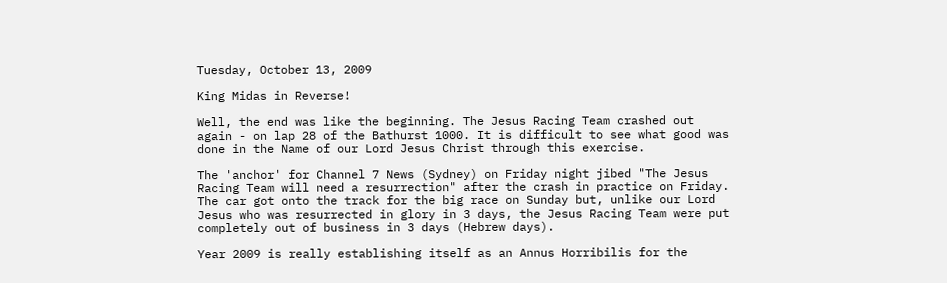Tuesday, October 13, 2009

King Midas in Reverse!

Well, the end was like the beginning. The Jesus Racing Team crashed out again - on lap 28 of the Bathurst 1000. It is difficult to see what good was done in the Name of our Lord Jesus Christ through this exercise.

The 'anchor' for Channel 7 News (Sydney) on Friday night jibed "The Jesus Racing Team will need a resurrection" after the crash in practice on Friday. The car got onto the track for the big race on Sunday but, unlike our Lord Jesus who was resurrected in glory in 3 days, the Jesus Racing Team were put completely out of business in 3 days (Hebrew days).

Year 2009 is really establishing itself as an Annus Horribilis for the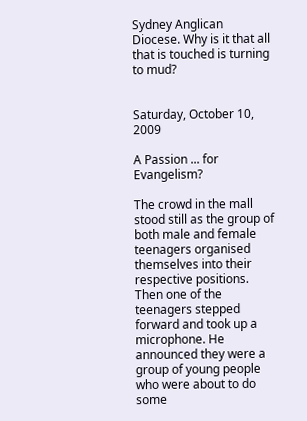Sydney Anglican Diocese. Why is it that all that is touched is turning to mud?


Saturday, October 10, 2009

A Passion ... for Evangelism?

The crowd in the mall stood still as the group of both male and female teenagers organised themselves into their respective positions. Then one of the teenagers stepped forward and took up a microphone. He announced they were a group of young people who were about to do some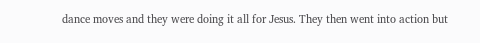dance moves and they were doing it all for Jesus. They then went into action but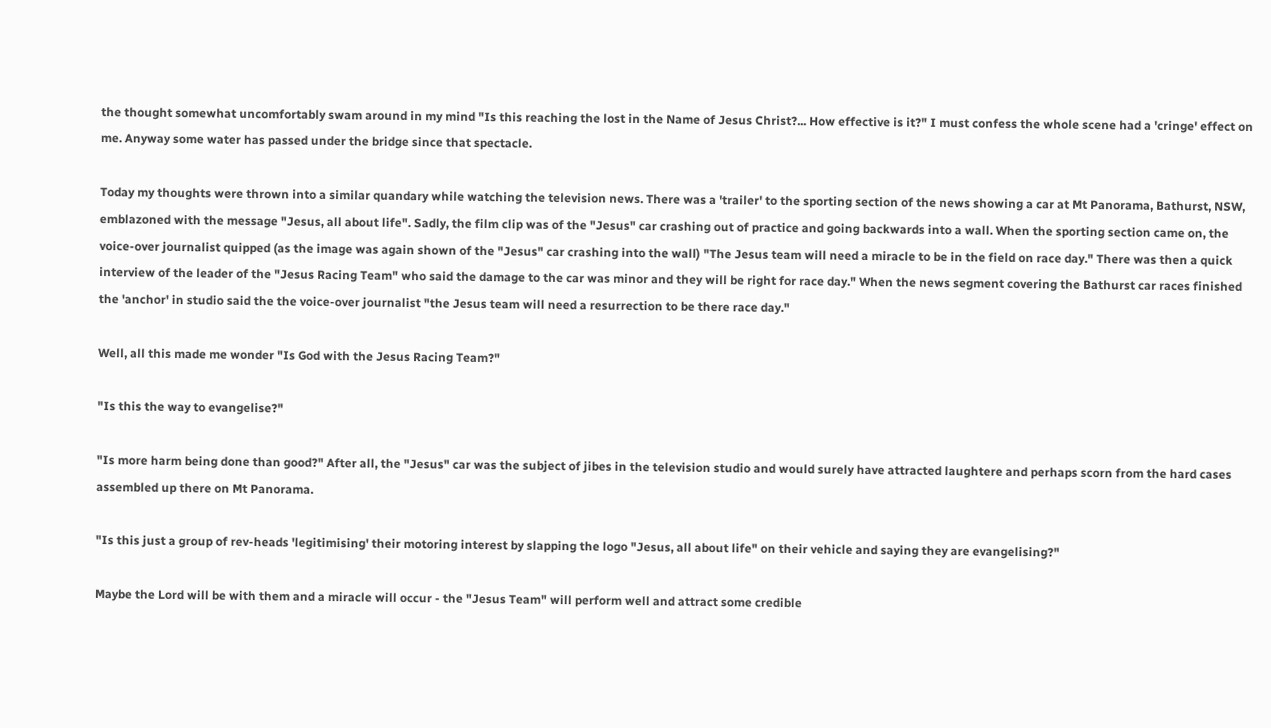the thought somewhat uncomfortably swam around in my mind "Is this reaching the lost in the Name of Jesus Christ?... How effective is it?" I must confess the whole scene had a 'cringe' effect on me. Anyway some water has passed under the bridge since that spectacle.

Today my thoughts were thrown into a similar quandary while watching the television news. There was a 'trailer' to the sporting section of the news showing a car at Mt Panorama, Bathurst, NSW, emblazoned with the message "Jesus, all about life". Sadly, the film clip was of the "Jesus" car crashing out of practice and going backwards into a wall. When the sporting section came on, the voice-over journalist quipped (as the image was again shown of the "Jesus" car crashing into the wall) "The Jesus team will need a miracle to be in the field on race day." There was then a quick interview of the leader of the "Jesus Racing Team" who said the damage to the car was minor and they will be right for race day." When the news segment covering the Bathurst car races finished the 'anchor' in studio said the the voice-over journalist "the Jesus team will need a resurrection to be there race day."

Well, all this made me wonder "Is God with the Jesus Racing Team?"

"Is this the way to evangelise?"

"Is more harm being done than good?" After all, the "Jesus" car was the subject of jibes in the television studio and would surely have attracted laughtere and perhaps scorn from the hard cases assembled up there on Mt Panorama.

"Is this just a group of rev-heads 'legitimising' their motoring interest by slapping the logo "Jesus, all about life" on their vehicle and saying they are evangelising?"

Maybe the Lord will be with them and a miracle will occur - the "Jesus Team" will perform well and attract some credible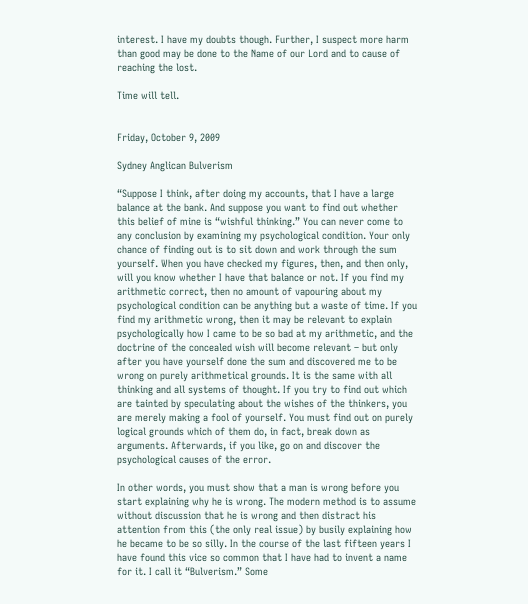interest. I have my doubts though. Further, I suspect more harm than good may be done to the Name of our Lord and to cause of reaching the lost.

Time will tell.


Friday, October 9, 2009

Sydney Anglican Bulverism

“Suppose I think, after doing my accounts, that I have a large balance at the bank. And suppose you want to find out whether this belief of mine is “wishful thinking.” You can never come to any conclusion by examining my psychological condition. Your only chance of finding out is to sit down and work through the sum yourself. When you have checked my figures, then, and then only, will you know whether I have that balance or not. If you find my arithmetic correct, then no amount of vapouring about my psychological condition can be anything but a waste of time. If you find my arithmetic wrong, then it may be relevant to explain psychologically how I came to be so bad at my arithmetic, and the doctrine of the concealed wish will become relevant – but only after you have yourself done the sum and discovered me to be wrong on purely arithmetical grounds. It is the same with all thinking and all systems of thought. If you try to find out which are tainted by speculating about the wishes of the thinkers, you are merely making a fool of yourself. You must find out on purely logical grounds which of them do, in fact, break down as arguments. Afterwards, if you like, go on and discover the psychological causes of the error.

In other words, you must show that a man is wrong before you start explaining why he is wrong. The modern method is to assume without discussion that he is wrong and then distract his attention from this (the only real issue) by busily explaining how he became to be so silly. In the course of the last fifteen years I have found this vice so common that I have had to invent a name for it. I call it “Bulverism.” Some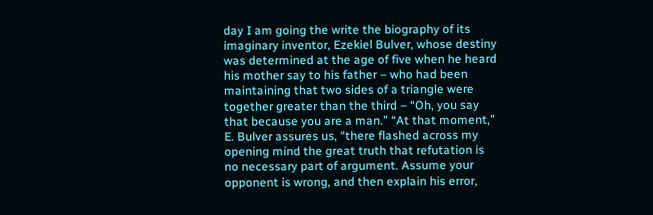day I am going the write the biography of its imaginary inventor, Ezekiel Bulver, whose destiny was determined at the age of five when he heard his mother say to his father – who had been maintaining that two sides of a triangle were together greater than the third – “Oh, you say that because you are a man.” “At that moment,” E. Bulver assures us, “there flashed across my opening mind the great truth that refutation is no necessary part of argument. Assume your opponent is wrong, and then explain his error,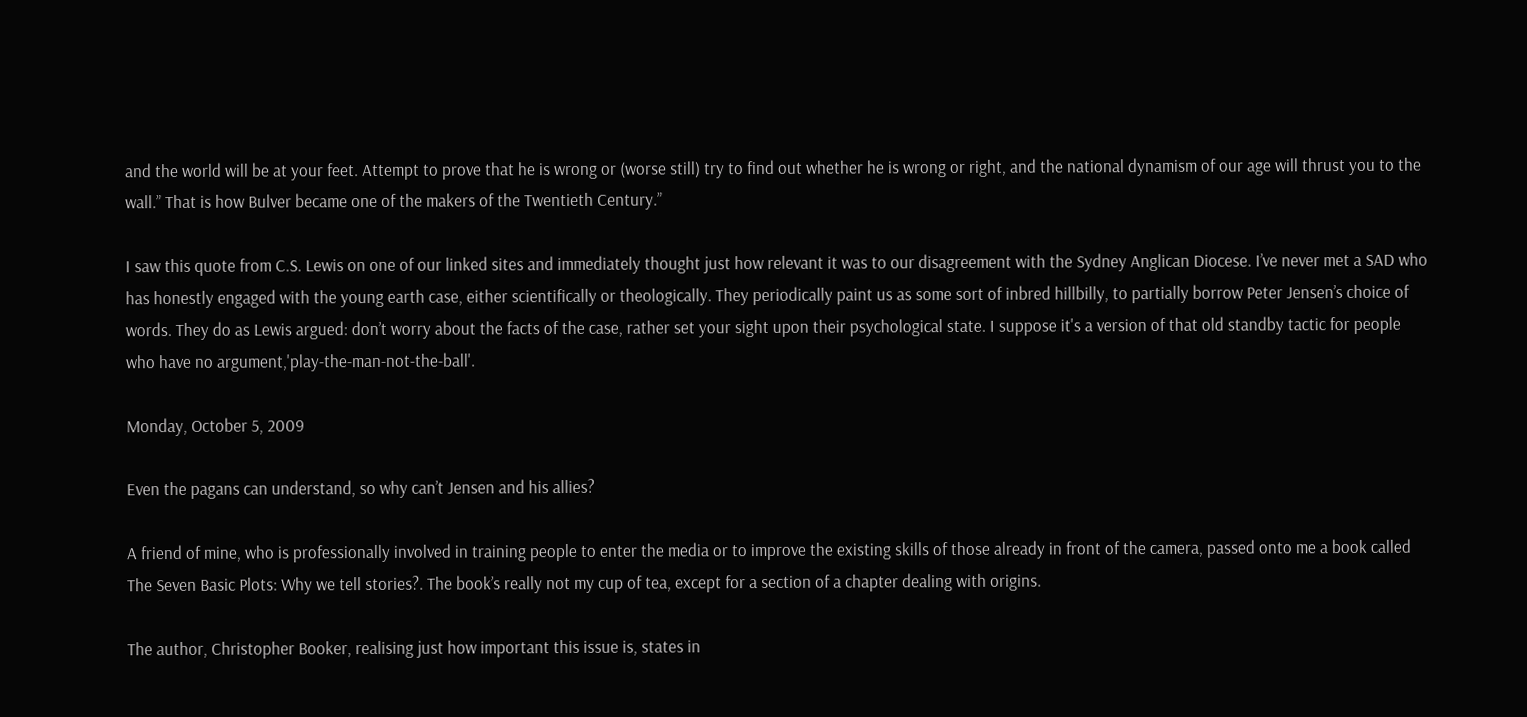and the world will be at your feet. Attempt to prove that he is wrong or (worse still) try to find out whether he is wrong or right, and the national dynamism of our age will thrust you to the wall.” That is how Bulver became one of the makers of the Twentieth Century.”

I saw this quote from C.S. Lewis on one of our linked sites and immediately thought just how relevant it was to our disagreement with the Sydney Anglican Diocese. I’ve never met a SAD who has honestly engaged with the young earth case, either scientifically or theologically. They periodically paint us as some sort of inbred hillbilly, to partially borrow Peter Jensen’s choice of words. They do as Lewis argued: don’t worry about the facts of the case, rather set your sight upon their psychological state. I suppose it's a version of that old standby tactic for people who have no argument,'play-the-man-not-the-ball'.

Monday, October 5, 2009

Even the pagans can understand, so why can’t Jensen and his allies?

A friend of mine, who is professionally involved in training people to enter the media or to improve the existing skills of those already in front of the camera, passed onto me a book called The Seven Basic Plots: Why we tell stories?. The book’s really not my cup of tea, except for a section of a chapter dealing with origins.

The author, Christopher Booker, realising just how important this issue is, states in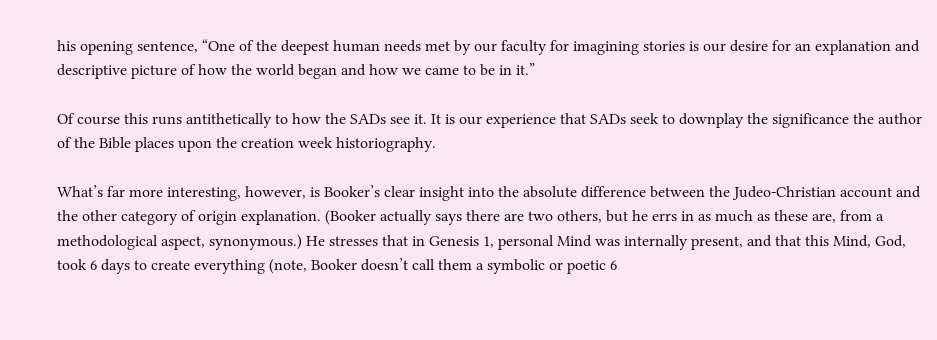his opening sentence, “One of the deepest human needs met by our faculty for imagining stories is our desire for an explanation and descriptive picture of how the world began and how we came to be in it.”

Of course this runs antithetically to how the SADs see it. It is our experience that SADs seek to downplay the significance the author of the Bible places upon the creation week historiography.

What’s far more interesting, however, is Booker’s clear insight into the absolute difference between the Judeo-Christian account and the other category of origin explanation. (Booker actually says there are two others, but he errs in as much as these are, from a methodological aspect, synonymous.) He stresses that in Genesis 1, personal Mind was internally present, and that this Mind, God, took 6 days to create everything (note, Booker doesn’t call them a symbolic or poetic 6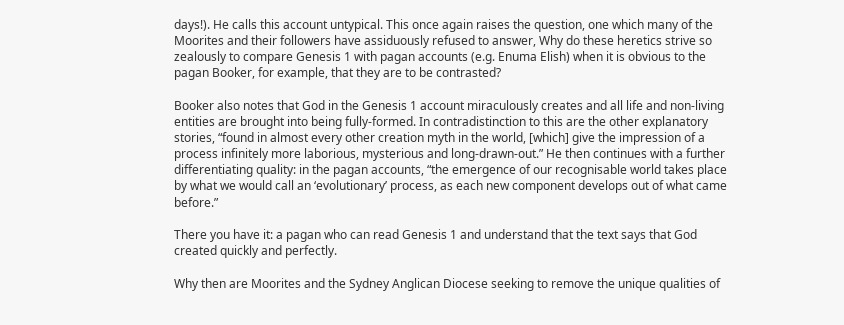days!). He calls this account untypical. This once again raises the question, one which many of the Moorites and their followers have assiduously refused to answer, Why do these heretics strive so zealously to compare Genesis 1 with pagan accounts (e.g. Enuma Elish) when it is obvious to the pagan Booker, for example, that they are to be contrasted?

Booker also notes that God in the Genesis 1 account miraculously creates and all life and non-living entities are brought into being fully-formed. In contradistinction to this are the other explanatory stories, “found in almost every other creation myth in the world, [which] give the impression of a process infinitely more laborious, mysterious and long-drawn-out.” He then continues with a further differentiating quality: in the pagan accounts, “the emergence of our recognisable world takes place by what we would call an ‘evolutionary’ process, as each new component develops out of what came before.”

There you have it: a pagan who can read Genesis 1 and understand that the text says that God created quickly and perfectly.

Why then are Moorites and the Sydney Anglican Diocese seeking to remove the unique qualities of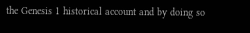the Genesis 1 historical account and by doing so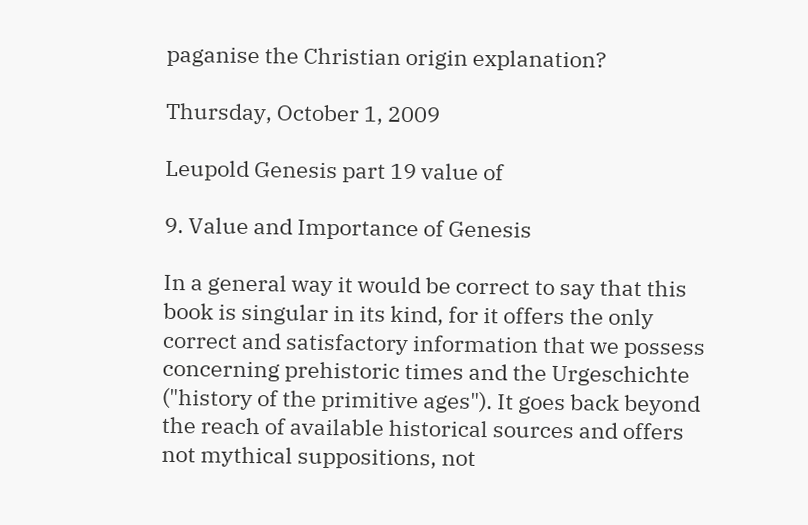paganise the Christian origin explanation?

Thursday, October 1, 2009

Leupold Genesis part 19 value of

9. Value and Importance of Genesis

In a general way it would be correct to say that this book is singular in its kind, for it offers the only correct and satisfactory information that we possess concerning prehistoric times and the Urgeschichte ("history of the primitive ages"). It goes back beyond the reach of available historical sources and offers not mythical suppositions, not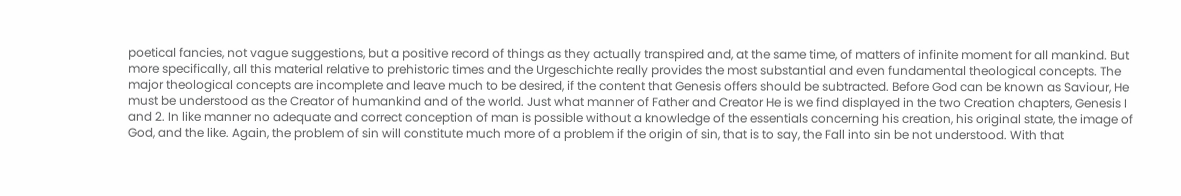poetical fancies, not vague suggestions, but a positive record of things as they actually transpired and, at the same time, of matters of infinite moment for all mankind. But more specifically, all this material relative to prehistoric times and the Urgeschichte really provides the most substantial and even fundamental theological concepts. The major theological concepts are incomplete and leave much to be desired, if the content that Genesis offers should be subtracted. Before God can be known as Saviour, He must be understood as the Creator of humankind and of the world. Just what manner of Father and Creator He is we find displayed in the two Creation chapters, Genesis I and 2. In like manner no adequate and correct conception of man is possible without a knowledge of the essentials concerning his creation, his original state, the image of God, and the like. Again, the problem of sin will constitute much more of a problem if the origin of sin, that is to say, the Fall into sin be not understood. With that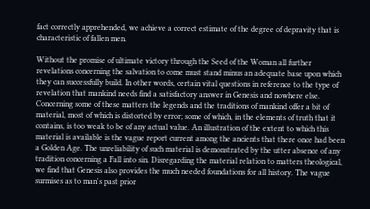fact correctly apprehended, we achieve a correct estimate of the degree of depravity that is characteristic of fallen men.

Without the promise of ultimate victory through the Seed of the Woman all further revelations concerning the salvation to come must stand minus an adequate base upon which they can successfully build. In other words, certain vital questions in reference to the type of revelation that mankind needs find a satisfactory answer in Genesis and nowhere else. Concerning some of these matters the legends and the traditions of mankind offer a bit of material, most of which is distorted by error; some of which, in the elements of truth that it contains, is too weak to be of any actual value. An illustration of the extent to which this material is available is the vague report current among the ancients that there once had been a Golden Age. The unreliability of such material is demonstrated by the utter absence of any tradition concerning a Fall into sin. Disregarding the material relation to matters theological, we find that Genesis also provides the much needed foundations for all history. The vague surmises as to man's past prior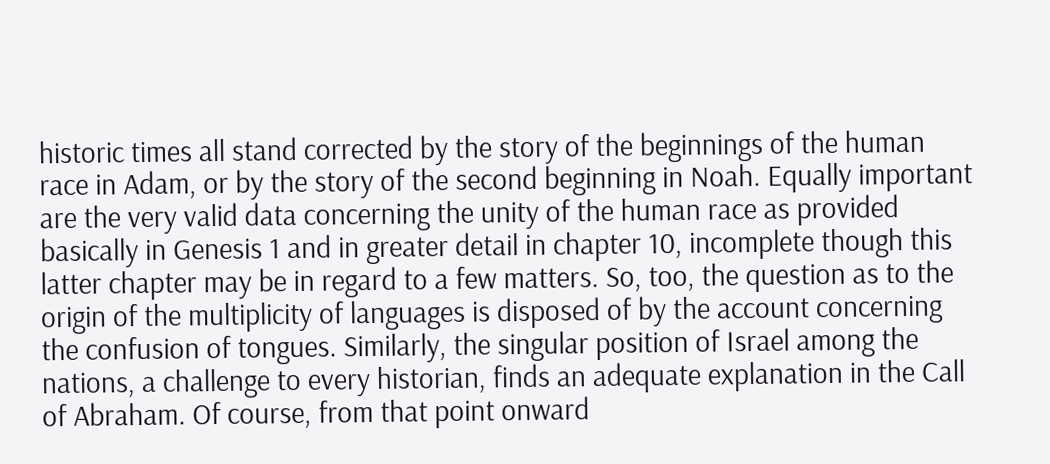historic times all stand corrected by the story of the beginnings of the human race in Adam, or by the story of the second beginning in Noah. Equally important are the very valid data concerning the unity of the human race as provided basically in Genesis 1 and in greater detail in chapter 10, incomplete though this latter chapter may be in regard to a few matters. So, too, the question as to the origin of the multiplicity of languages is disposed of by the account concerning the confusion of tongues. Similarly, the singular position of Israel among the nations, a challenge to every historian, finds an adequate explanation in the Call of Abraham. Of course, from that point onward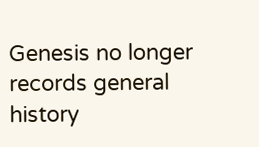Genesis no longer records general history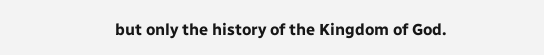but only the history of the Kingdom of God.